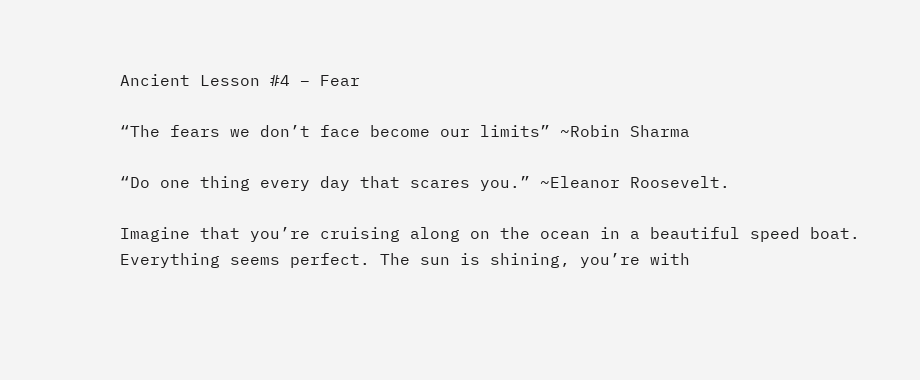Ancient Lesson #4 – Fear

“The fears we don’t face become our limits” ~Robin Sharma

“Do one thing every day that scares you.” ~Eleanor Roosevelt.

Imagine that you’re cruising along on the ocean in a beautiful speed boat. Everything seems perfect. The sun is shining, you’re with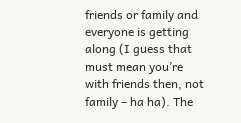friends or family and everyone is getting along (I guess that must mean you’re with friends then, not family – ha ha). The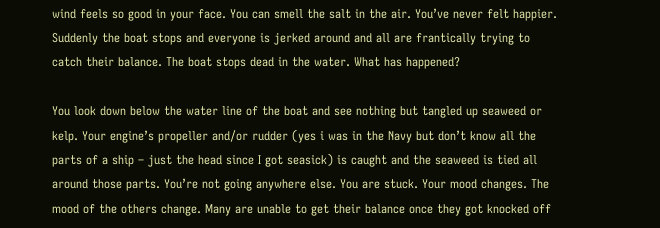wind feels so good in your face. You can smell the salt in the air. You’ve never felt happier. Suddenly the boat stops and everyone is jerked around and all are frantically trying to catch their balance. The boat stops dead in the water. What has happened?

You look down below the water line of the boat and see nothing but tangled up seaweed or kelp. Your engine’s propeller and/or rudder (yes i was in the Navy but don’t know all the parts of a ship – just the head since I got seasick) is caught and the seaweed is tied all around those parts. You’re not going anywhere else. You are stuck. Your mood changes. The mood of the others change. Many are unable to get their balance once they got knocked off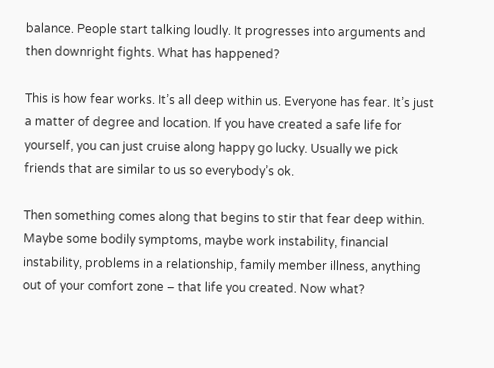balance. People start talking loudly. It progresses into arguments and then downright fights. What has happened?

This is how fear works. It’s all deep within us. Everyone has fear. It’s just a matter of degree and location. If you have created a safe life for yourself, you can just cruise along happy go lucky. Usually we pick friends that are similar to us so everybody’s ok.

Then something comes along that begins to stir that fear deep within. Maybe some bodily symptoms, maybe work instability, financial instability, problems in a relationship, family member illness, anything out of your comfort zone – that life you created. Now what?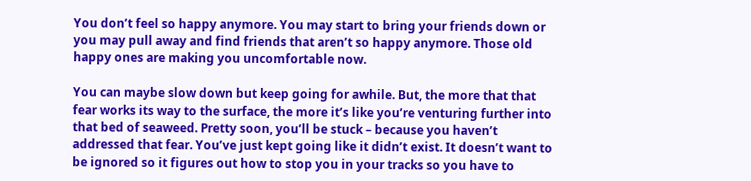You don’t feel so happy anymore. You may start to bring your friends down or you may pull away and find friends that aren’t so happy anymore. Those old happy ones are making you uncomfortable now.

You can maybe slow down but keep going for awhile. But, the more that that fear works its way to the surface, the more it’s like you’re venturing further into that bed of seaweed. Pretty soon, you’ll be stuck – because you haven’t addressed that fear. You’ve just kept going like it didn’t exist. It doesn’t want to be ignored so it figures out how to stop you in your tracks so you have to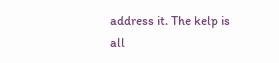address it. The kelp is all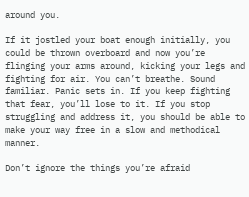around you.

If it jostled your boat enough initially, you could be thrown overboard and now you’re flinging your arms around, kicking your legs and fighting for air. You can’t breathe. Sound familiar. Panic sets in. If you keep fighting that fear, you’ll lose to it. If you stop struggling and address it, you should be able to make your way free in a slow and methodical manner.

Don’t ignore the things you’re afraid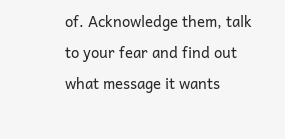of. Acknowledge them, talk to your fear and find out what message it wants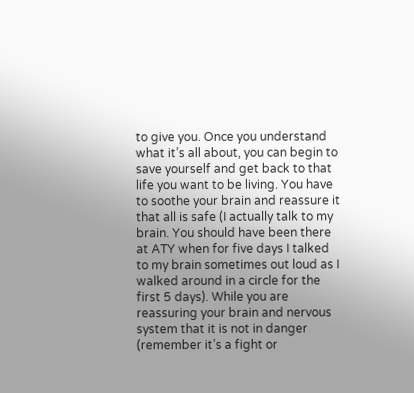to give you. Once you understand what it’s all about, you can begin to save yourself and get back to that life you want to be living. You have to soothe your brain and reassure it that all is safe (I actually talk to my brain. You should have been there at ATY when for five days I talked to my brain sometimes out loud as I walked around in a circle for the first 5 days). While you are reassuring your brain and nervous system that it is not in danger (remember it’s a fight or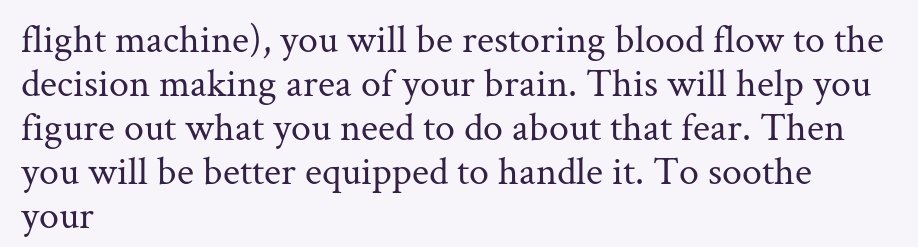flight machine), you will be restoring blood flow to the decision making area of your brain. This will help you figure out what you need to do about that fear. Then you will be better equipped to handle it. To soothe your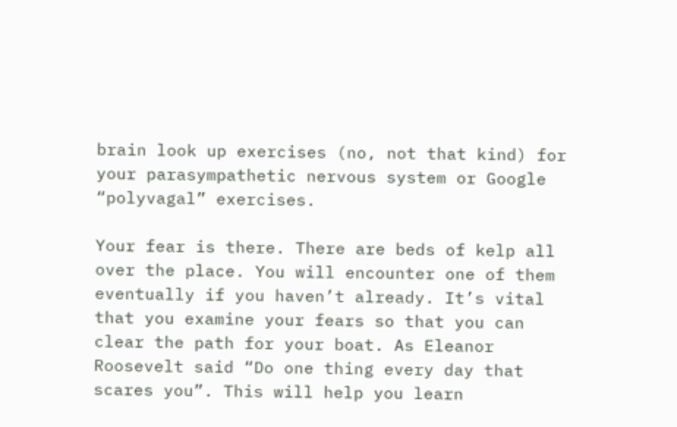brain look up exercises (no, not that kind) for your parasympathetic nervous system or Google “polyvagal” exercises.

Your fear is there. There are beds of kelp all over the place. You will encounter one of them eventually if you haven’t already. It’s vital that you examine your fears so that you can clear the path for your boat. As Eleanor Roosevelt said “Do one thing every day that scares you”. This will help you learn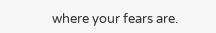where your fears are.